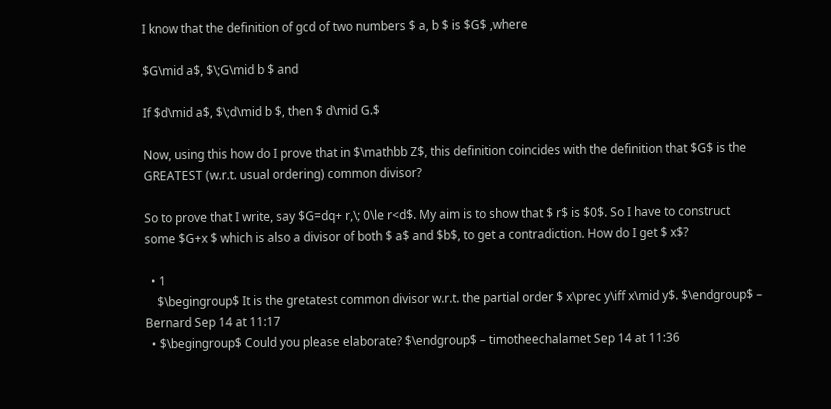I know that the definition of gcd of two numbers $ a, b $ is $G$ ,where

$G\mid a$, $\;G\mid b $ and

If $d\mid a$, $\;d\mid b $, then $ d\mid G.$

Now, using this how do I prove that in $\mathbb Z$, this definition coincides with the definition that $G$ is the GREATEST (w.r.t. usual ordering) common divisor?

So to prove that I write, say $G=dq+ r,\; 0\le r<d$. My aim is to show that $ r$ is $0$. So I have to construct some $G+x $ which is also a divisor of both $ a$ and $b$, to get a contradiction. How do I get $ x$?

  • 1
    $\begingroup$ It is the gretatest common divisor w.r.t. the partial order $ x\prec y\iff x\mid y$. $\endgroup$ – Bernard Sep 14 at 11:17
  • $\begingroup$ Could you please elaborate? $\endgroup$ – timotheechalamet Sep 14 at 11:36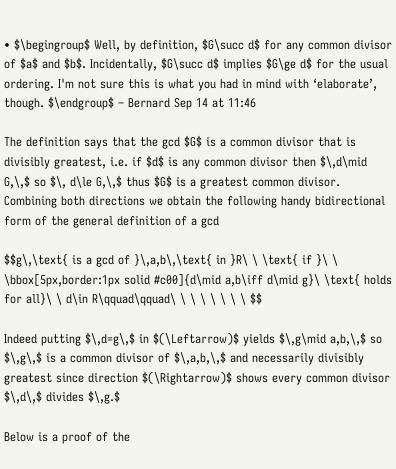• $\begingroup$ Well, by definition, $G\succ d$ for any common divisor of $a$ and $b$. Incidentally, $G\succ d$ implies $G\ge d$ for the usual ordering. I'm not sure this is what you had in mind with ‘elaborate’, though. $\endgroup$ – Bernard Sep 14 at 11:46

The definition says that the gcd $G$ is a common divisor that is divisibly greatest, i.e. if $d$ is any common divisor then $\,d\mid G,\,$ so $\, d\le G,\,$ thus $G$ is a greatest common divisor. Combining both directions we obtain the following handy bidirectional form of the general definition of a gcd

$$g\,\text{ is a gcd of }\,a,b\,\text{ in }R\ \ \text{ if }\ \ \bbox[5px,border:1px solid #c00]{d\mid a,b\iff d\mid g}\ \text{ holds for all}\ \ d\in R\qquad\qquad\ \ \ \ \ \ \ \ $$

Indeed putting $\,d=g\,$ in $(\Leftarrow)$ yields $\,g\mid a,b,\,$ so $\,g\,$ is a common divisor of $\,a,b,\,$ and necessarily divisibly greatest since direction $(\Rightarrow)$ shows every common divisor $\,d\,$ divides $\,g.$

Below is a proof of the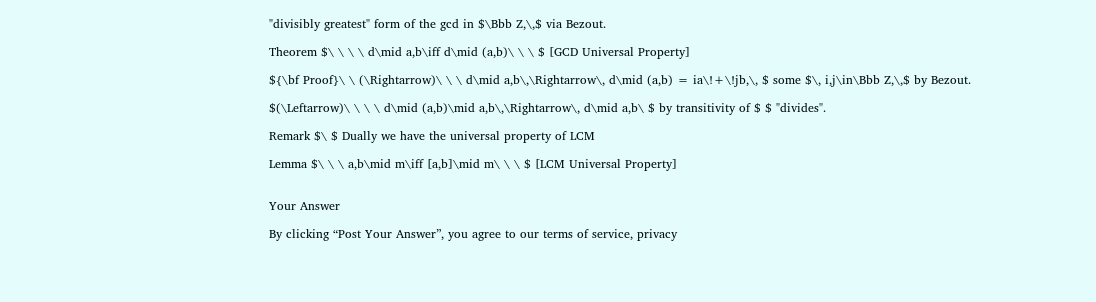"divisibly greatest" form of the gcd in $\Bbb Z,\,$ via Bezout.

Theorem $\ \ \ \ d\mid a,b\iff d\mid (a,b)\ \ \ $ [GCD Universal Property]

${\bf Proof}\ \ (\Rightarrow)\ \ \ d\mid a,b\,\Rightarrow\, d\mid (a,b) = ia\!+\!jb,\, $ some $\, i,j\in\Bbb Z,\,$ by Bezout.

$(\Leftarrow)\ \ \ \ d\mid (a,b)\mid a,b\,\Rightarrow\, d\mid a,b\ $ by transitivity of $ $ "divides".

Remark $\ $ Dually we have the universal property of LCM

Lemma $\ \ \ a,b\mid m\iff [a,b]\mid m\ \ \ $ [LCM Universal Property]


Your Answer

By clicking “Post Your Answer”, you agree to our terms of service, privacy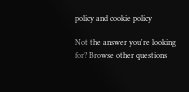policy and cookie policy

Not the answer you're looking for? Browse other questions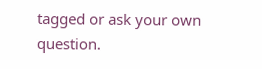tagged or ask your own question.